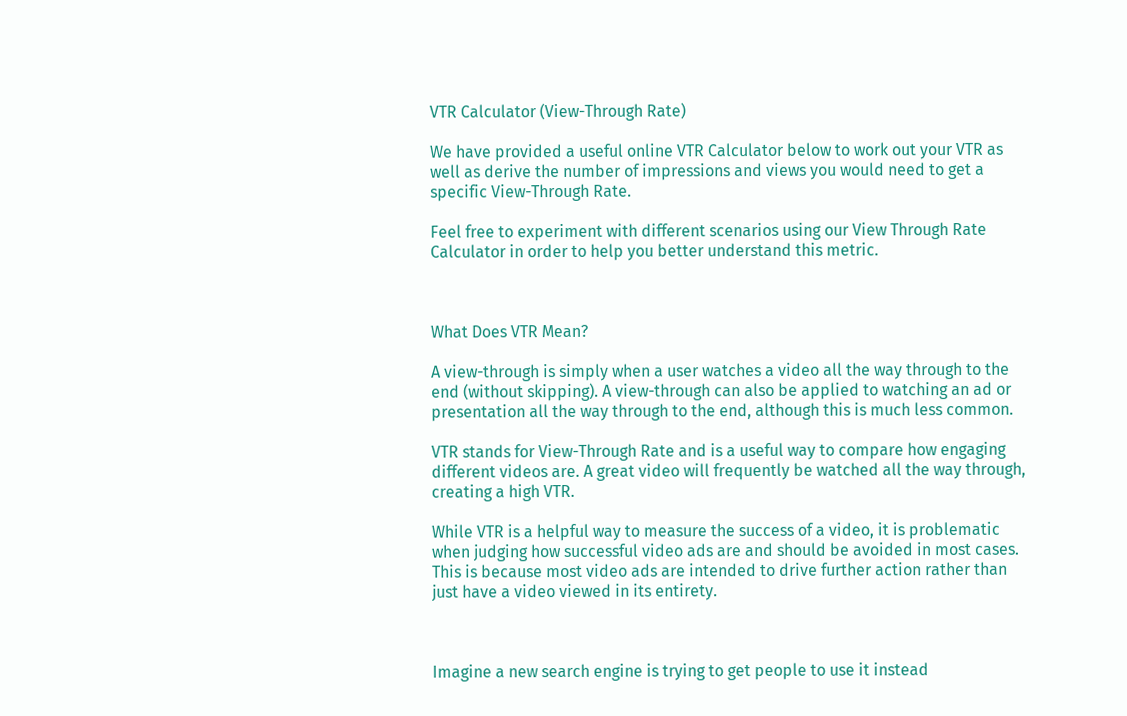VTR Calculator (View-Through Rate)

We have provided a useful online VTR Calculator below to work out your VTR as well as derive the number of impressions and views you would need to get a specific View-Through Rate.

Feel free to experiment with different scenarios using our View Through Rate Calculator in order to help you better understand this metric.



What Does VTR Mean?

A view-through is simply when a user watches a video all the way through to the end (without skipping). A view-through can also be applied to watching an ad or presentation all the way through to the end, although this is much less common.

VTR stands for View-Through Rate and is a useful way to compare how engaging different videos are. A great video will frequently be watched all the way through, creating a high VTR.

While VTR is a helpful way to measure the success of a video, it is problematic when judging how successful video ads are and should be avoided in most cases. This is because most video ads are intended to drive further action rather than just have a video viewed in its entirety.



Imagine a new search engine is trying to get people to use it instead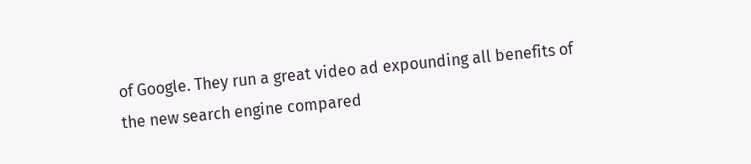of Google. They run a great video ad expounding all benefits of the new search engine compared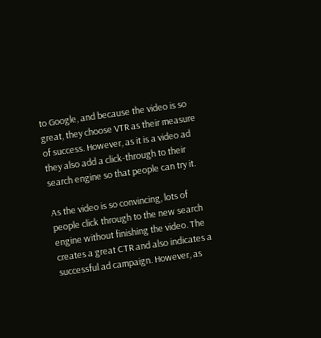to Google, and because the video is so great, they choose VTR as their measure of success. However, as it is a video ad they also add a click-through to their search engine so that people can try it.

As the video is so convincing, lots of people click through to the new search engine without finishing the video. The creates a great CTR and also indicates a successful ad campaign. However, as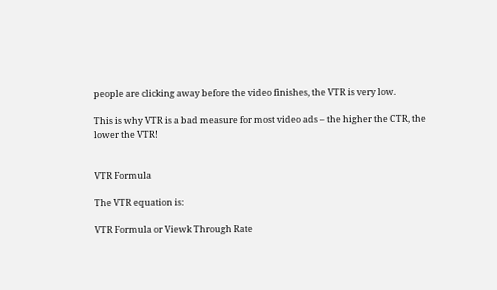people are clicking away before the video finishes, the VTR is very low.

This is why VTR is a bad measure for most video ads – the higher the CTR, the lower the VTR!


VTR Formula

The VTR equation is:

VTR Formula or Viewk Through Rate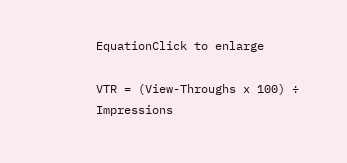EquationClick to enlarge

VTR = (View-Throughs x 100) ÷ Impressions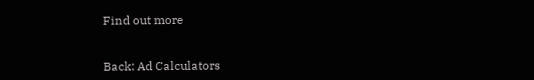Find out more


Back: Ad Calculators